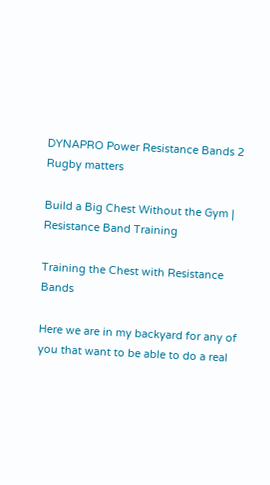DYNAPRO Power Resistance Bands 2
Rugby matters

Build a Big Chest Without the Gym | Resistance Band Training

Training the Chest with Resistance Bands

Here we are in my backyard for any of you that want to be able to do a real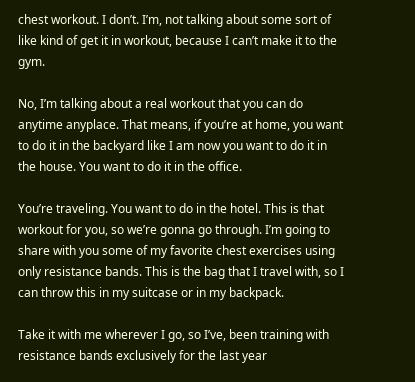chest workout. I don’t. I’m, not talking about some sort of like kind of get it in workout, because I can’t make it to the gym.

No, I’m talking about a real workout that you can do anytime anyplace. That means, if you’re at home, you want to do it in the backyard like I am now you want to do it in the house. You want to do it in the office.

You’re traveling. You want to do in the hotel. This is that workout for you, so we’re gonna go through. I’m going to share with you some of my favorite chest exercises using only resistance bands. This is the bag that I travel with, so I can throw this in my suitcase or in my backpack.

Take it with me wherever I go, so I’ve, been training with resistance bands exclusively for the last year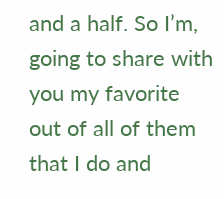and a half. So I’m, going to share with you my favorite out of all of them that I do and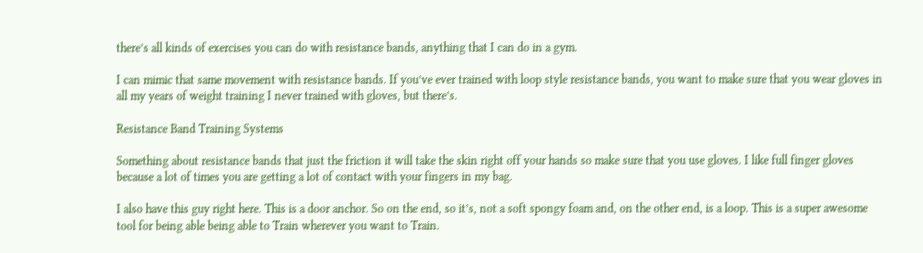there’s all kinds of exercises you can do with resistance bands, anything that I can do in a gym.

I can mimic that same movement with resistance bands. If you’ve ever trained with loop style resistance bands, you want to make sure that you wear gloves in all my years of weight training I never trained with gloves, but there’s.

Resistance Band Training Systems

Something about resistance bands that just the friction it will take the skin right off your hands so make sure that you use gloves. I like full finger gloves because a lot of times you are getting a lot of contact with your fingers in my bag.

I also have this guy right here. This is a door anchor. So on the end, so it’s, not a soft spongy foam and, on the other end, is a loop. This is a super awesome tool for being able being able to Train wherever you want to Train.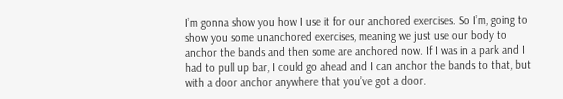I’m gonna show you how I use it for our anchored exercises. So I’m, going to show you some unanchored exercises, meaning we just use our body to anchor the bands and then some are anchored now. If I was in a park and I had to pull up bar, I could go ahead and I can anchor the bands to that, but with a door anchor anywhere that you’ve got a door.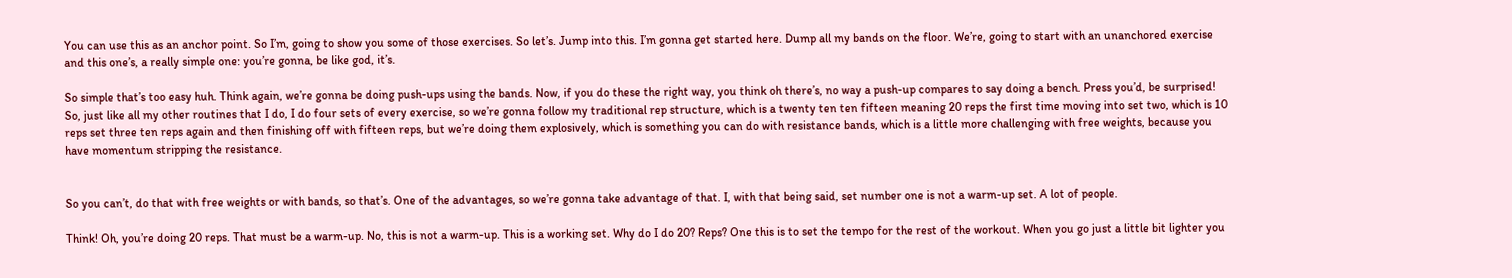You can use this as an anchor point. So I’m, going to show you some of those exercises. So let’s. Jump into this. I’m gonna get started here. Dump all my bands on the floor. We’re, going to start with an unanchored exercise and this one’s, a really simple one: you’re gonna, be like god, it’s.

So simple that’s too easy huh. Think again, we’re gonna be doing push-ups using the bands. Now, if you do these the right way, you think oh there’s, no way a push-up compares to say doing a bench. Press you’d, be surprised! So, just like all my other routines that I do, I do four sets of every exercise, so we’re gonna follow my traditional rep structure, which is a twenty ten ten fifteen meaning 20 reps the first time moving into set two, which is 10 reps set three ten reps again and then finishing off with fifteen reps, but we’re doing them explosively, which is something you can do with resistance bands, which is a little more challenging with free weights, because you have momentum stripping the resistance.


So you can’t, do that with free weights or with bands, so that’s. One of the advantages, so we’re gonna take advantage of that. I, with that being said, set number one is not a warm-up set. A lot of people.

Think! Oh, you’re doing 20 reps. That must be a warm-up. No, this is not a warm-up. This is a working set. Why do I do 20? Reps? One this is to set the tempo for the rest of the workout. When you go just a little bit lighter you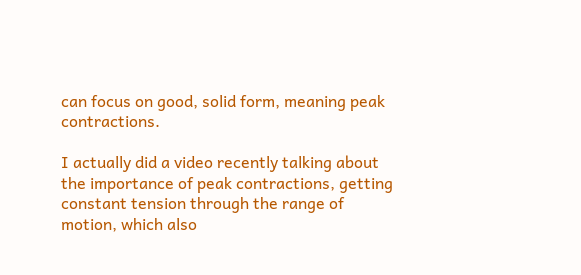can focus on good, solid form, meaning peak contractions.

I actually did a video recently talking about the importance of peak contractions, getting constant tension through the range of motion, which also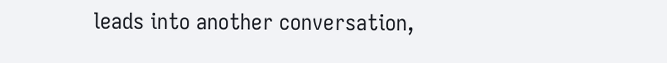leads into another conversation,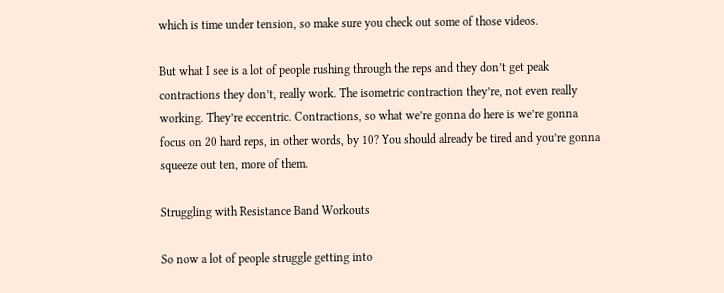which is time under tension, so make sure you check out some of those videos.

But what I see is a lot of people rushing through the reps and they don’t get peak contractions they don’t, really work. The isometric contraction they’re, not even really working. They’re eccentric. Contractions, so what we’re gonna do here is we’re gonna focus on 20 hard reps, in other words, by 10? You should already be tired and you’re gonna squeeze out ten, more of them.

Struggling with Resistance Band Workouts

So now a lot of people struggle getting into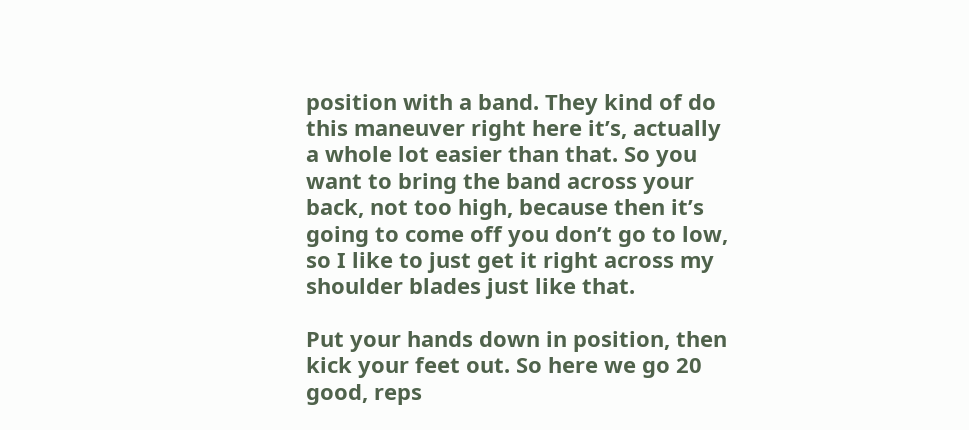position with a band. They kind of do this maneuver right here it’s, actually a whole lot easier than that. So you want to bring the band across your back, not too high, because then it’s going to come off you don’t go to low, so I like to just get it right across my shoulder blades just like that.

Put your hands down in position, then kick your feet out. So here we go 20 good, reps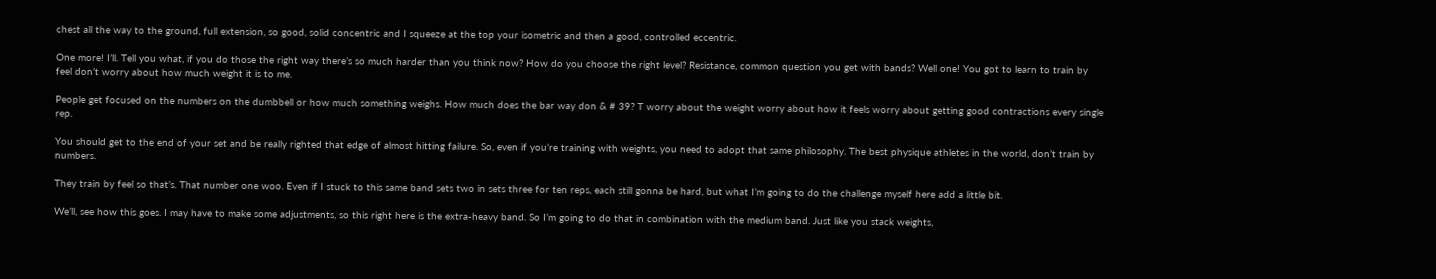chest all the way to the ground, full extension, so good, solid concentric and I squeeze at the top your isometric and then a good, controlled eccentric.

One more! I’ll. Tell you what, if you do those the right way there’s so much harder than you think now? How do you choose the right level? Resistance, common question you get with bands? Well one! You got to learn to train by feel don’t worry about how much weight it is to me.

People get focused on the numbers on the dumbbell or how much something weighs. How much does the bar way don & # 39? T worry about the weight worry about how it feels worry about getting good contractions every single rep.

You should get to the end of your set and be really righted that edge of almost hitting failure. So, even if you’re training with weights, you need to adopt that same philosophy. The best physique athletes in the world, don’t train by numbers.

They train by feel so that’s. That number one woo. Even if I stuck to this same band sets two in sets three for ten reps, each still gonna be hard, but what I’m going to do the challenge myself here add a little bit.

We’ll, see how this goes. I may have to make some adjustments, so this right here is the extra-heavy band. So I’m going to do that in combination with the medium band. Just like you stack weights,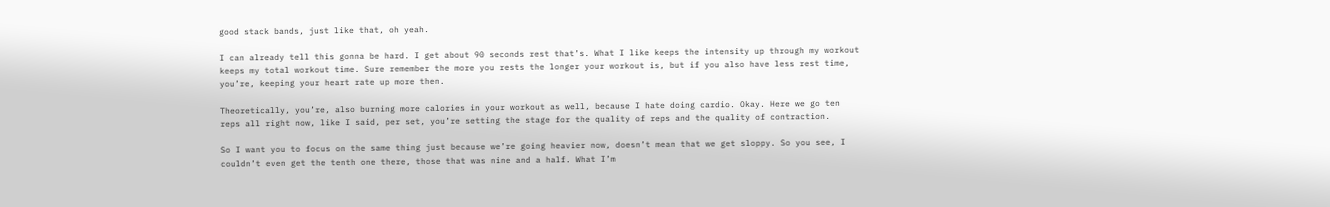good stack bands, just like that, oh yeah.

I can already tell this gonna be hard. I get about 90 seconds rest that’s. What I like keeps the intensity up through my workout keeps my total workout time. Sure remember the more you rests the longer your workout is, but if you also have less rest time, you’re, keeping your heart rate up more then.

Theoretically, you’re, also burning more calories in your workout as well, because I hate doing cardio. Okay. Here we go ten reps all right now, like I said, per set, you’re setting the stage for the quality of reps and the quality of contraction.

So I want you to focus on the same thing just because we’re going heavier now, doesn’t mean that we get sloppy. So you see, I couldn’t even get the tenth one there, those that was nine and a half. What I’m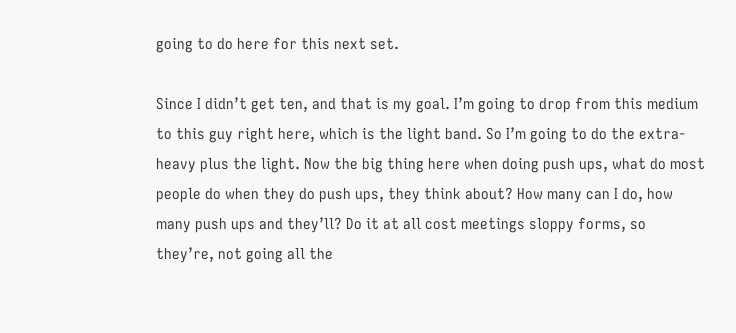going to do here for this next set.

Since I didn’t get ten, and that is my goal. I’m going to drop from this medium to this guy right here, which is the light band. So I’m going to do the extra-heavy plus the light. Now the big thing here when doing push ups, what do most people do when they do push ups, they think about? How many can I do, how many push ups and they’ll? Do it at all cost meetings sloppy forms, so they’re, not going all the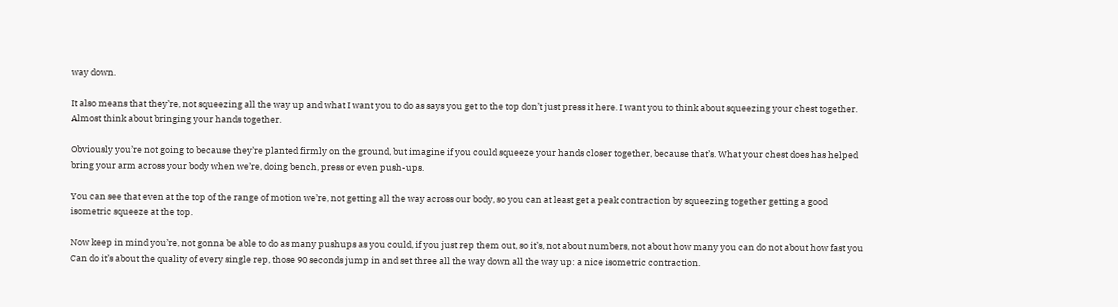way down.

It also means that they’re, not squeezing all the way up and what I want you to do as says you get to the top don’t just press it here. I want you to think about squeezing your chest together. Almost think about bringing your hands together.

Obviously you’re not going to because they’re planted firmly on the ground, but imagine if you could squeeze your hands closer together, because that’s. What your chest does has helped bring your arm across your body when we’re, doing bench, press or even push-ups.

You can see that even at the top of the range of motion we’re, not getting all the way across our body, so you can at least get a peak contraction by squeezing together getting a good isometric squeeze at the top.

Now keep in mind you’re, not gonna be able to do as many pushups as you could, if you just rep them out, so it’s, not about numbers, not about how many you can do not about how fast you Can do it’s about the quality of every single rep, those 90 seconds jump in and set three all the way down all the way up: a nice isometric contraction.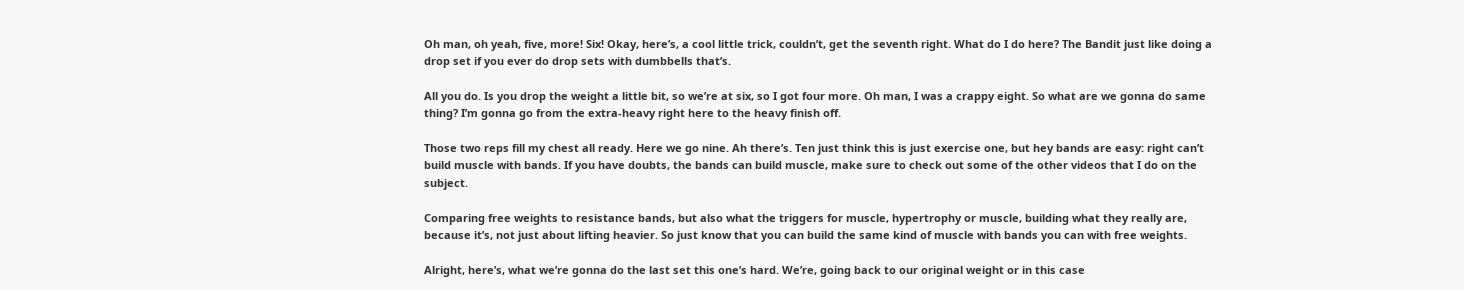Oh man, oh yeah, five, more! Six! Okay, here’s, a cool little trick, couldn’t, get the seventh right. What do I do here? The Bandit just like doing a drop set if you ever do drop sets with dumbbells that’s.

All you do. Is you drop the weight a little bit, so we’re at six, so I got four more. Oh man, I was a crappy eight. So what are we gonna do same thing? I’m gonna go from the extra-heavy right here to the heavy finish off.

Those two reps fill my chest all ready. Here we go nine. Ah there’s. Ten just think this is just exercise one, but hey bands are easy: right can’t build muscle with bands. If you have doubts, the bands can build muscle, make sure to check out some of the other videos that I do on the subject.

Comparing free weights to resistance bands, but also what the triggers for muscle, hypertrophy or muscle, building what they really are, because it’s, not just about lifting heavier. So just know that you can build the same kind of muscle with bands you can with free weights.

Alright, here’s, what we’re gonna do the last set this one’s hard. We’re, going back to our original weight or in this case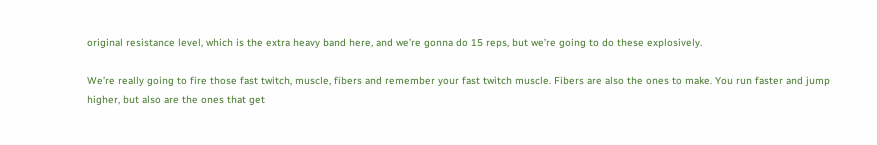original resistance level, which is the extra heavy band here, and we’re gonna do 15 reps, but we’re going to do these explosively.

We’re really going to fire those fast twitch, muscle, fibers and remember your fast twitch muscle. Fibers are also the ones to make. You run faster and jump higher, but also are the ones that get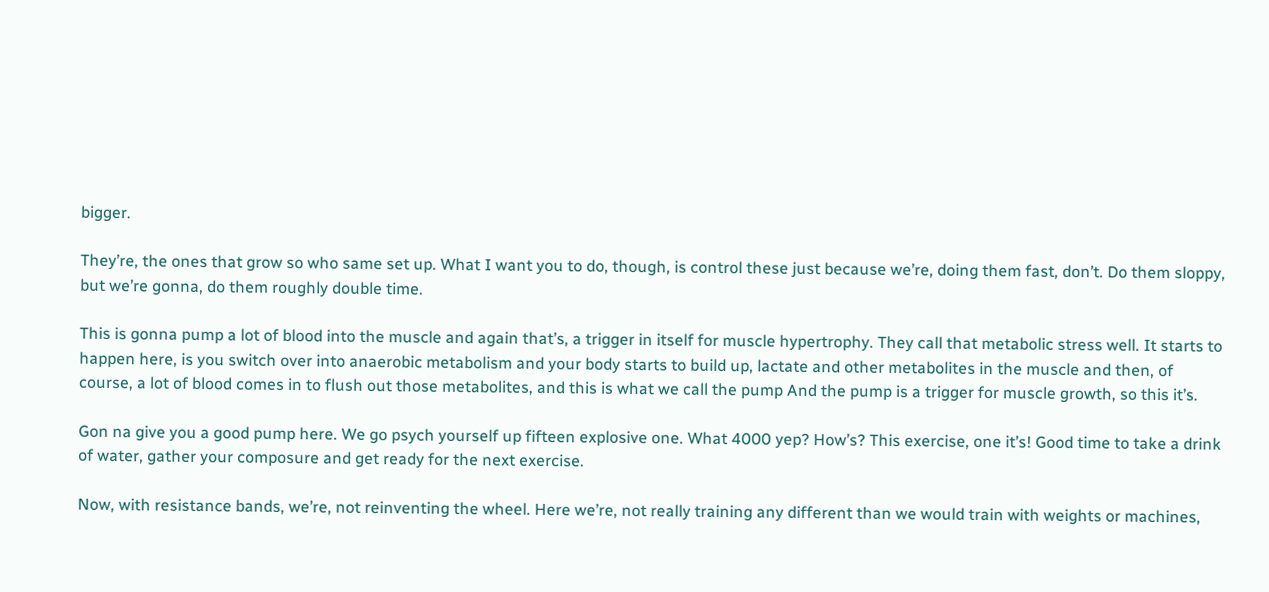bigger.

They’re, the ones that grow so who same set up. What I want you to do, though, is control these just because we’re, doing them fast, don’t. Do them sloppy, but we’re gonna, do them roughly double time.

This is gonna pump a lot of blood into the muscle and again that’s, a trigger in itself for muscle hypertrophy. They call that metabolic stress well. It starts to happen here, is you switch over into anaerobic metabolism and your body starts to build up, lactate and other metabolites in the muscle and then, of course, a lot of blood comes in to flush out those metabolites, and this is what we call the pump And the pump is a trigger for muscle growth, so this it’s.

Gon na give you a good pump here. We go psych yourself up fifteen explosive one. What 4000 yep? How’s? This exercise, one it’s! Good time to take a drink of water, gather your composure and get ready for the next exercise.

Now, with resistance bands, we’re, not reinventing the wheel. Here we’re, not really training any different than we would train with weights or machines,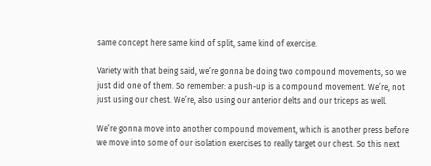same concept here same kind of split, same kind of exercise.

Variety with that being said, we’re gonna be doing two compound movements, so we just did one of them. So remember: a push-up is a compound movement. We’re, not just using our chest. We’re, also using our anterior delts and our triceps as well.

We’re gonna move into another compound movement, which is another press before we move into some of our isolation exercises to really target our chest. So this next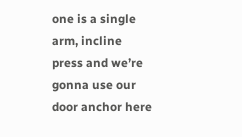one is a single arm, incline press and we’re gonna use our door anchor here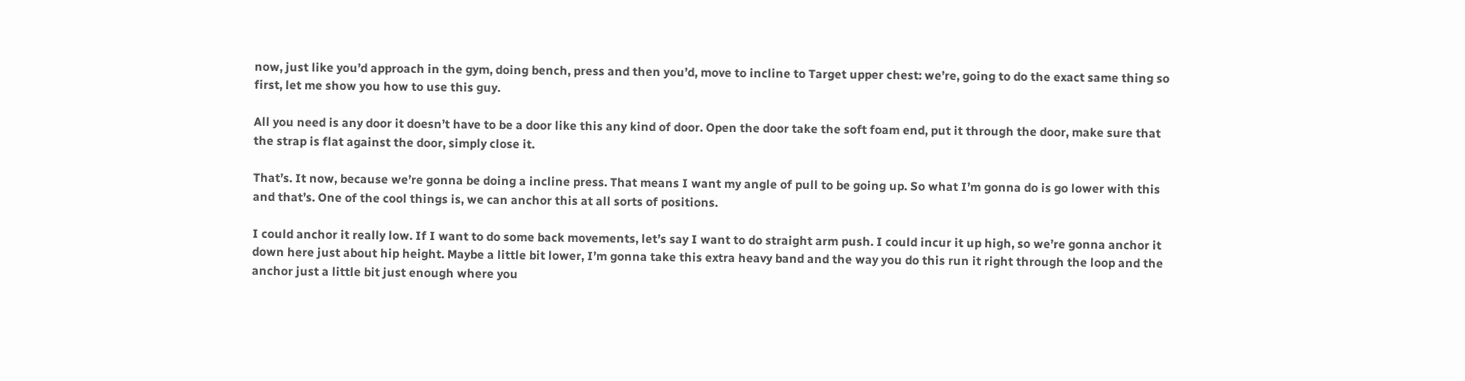now, just like you’d approach in the gym, doing bench, press and then you’d, move to incline to Target upper chest: we’re, going to do the exact same thing so first, let me show you how to use this guy.

All you need is any door it doesn’t have to be a door like this any kind of door. Open the door take the soft foam end, put it through the door, make sure that the strap is flat against the door, simply close it.

That’s. It now, because we’re gonna be doing a incline press. That means I want my angle of pull to be going up. So what I’m gonna do is go lower with this and that’s. One of the cool things is, we can anchor this at all sorts of positions.

I could anchor it really low. If I want to do some back movements, let’s say I want to do straight arm push. I could incur it up high, so we’re gonna anchor it down here just about hip height. Maybe a little bit lower, I’m gonna take this extra heavy band and the way you do this run it right through the loop and the anchor just a little bit just enough where you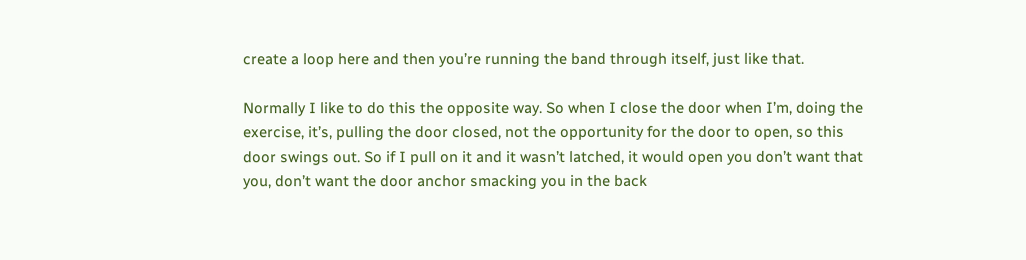create a loop here and then you’re running the band through itself, just like that.

Normally I like to do this the opposite way. So when I close the door when I’m, doing the exercise, it’s, pulling the door closed, not the opportunity for the door to open, so this door swings out. So if I pull on it and it wasn’t latched, it would open you don’t want that you, don’t want the door anchor smacking you in the back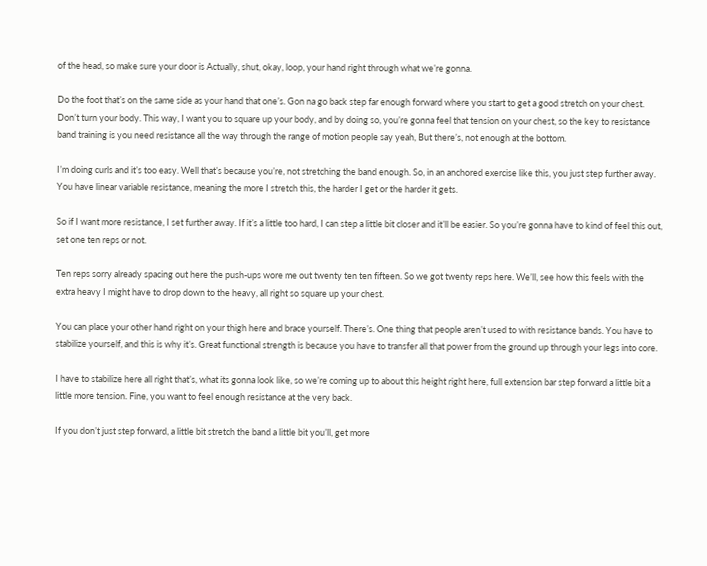of the head, so make sure your door is Actually, shut, okay, loop, your hand right through what we’re gonna.

Do the foot that’s on the same side as your hand that one’s. Gon na go back step far enough forward where you start to get a good stretch on your chest. Don’t turn your body. This way, I want you to square up your body, and by doing so, you’re gonna feel that tension on your chest, so the key to resistance band training is you need resistance all the way through the range of motion people say yeah, But there’s, not enough at the bottom.

I’m doing curls and it’s too easy. Well that’s because you’re, not stretching the band enough. So, in an anchored exercise like this, you just step further away. You have linear variable resistance, meaning the more I stretch this, the harder I get or the harder it gets.

So if I want more resistance, I set further away. If it’s a little too hard, I can step a little bit closer and it’ll be easier. So you’re gonna have to kind of feel this out, set one ten reps or not.

Ten reps sorry already spacing out here the push-ups wore me out twenty ten ten fifteen. So we got twenty reps here. We’ll, see how this feels with the extra heavy I might have to drop down to the heavy, all right so square up your chest.

You can place your other hand right on your thigh here and brace yourself. There’s. One thing that people aren’t used to with resistance bands. You have to stabilize yourself, and this is why it’s. Great functional strength is because you have to transfer all that power from the ground up through your legs into core.

I have to stabilize here all right that’s, what its gonna look like, so we’re coming up to about this height right here, full extension bar step forward a little bit a little more tension. Fine, you want to feel enough resistance at the very back.

If you don’t just step forward, a little bit stretch the band a little bit you’ll, get more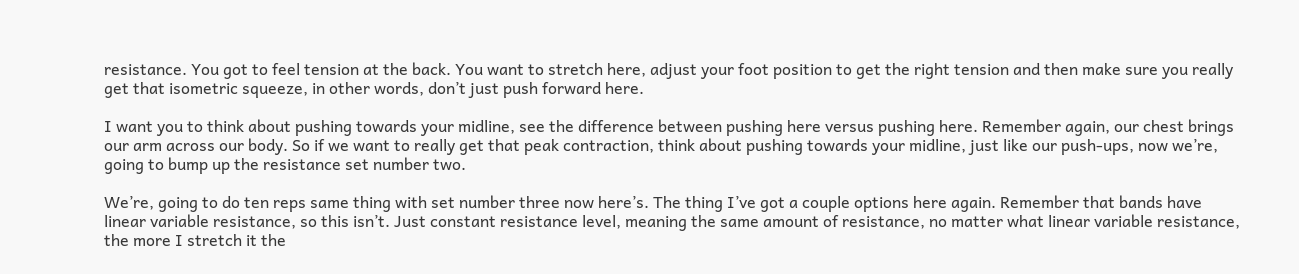resistance. You got to feel tension at the back. You want to stretch here, adjust your foot position to get the right tension and then make sure you really get that isometric squeeze, in other words, don’t just push forward here.

I want you to think about pushing towards your midline, see the difference between pushing here versus pushing here. Remember again, our chest brings our arm across our body. So if we want to really get that peak contraction, think about pushing towards your midline, just like our push-ups, now we’re, going to bump up the resistance set number two.

We’re, going to do ten reps same thing with set number three now here’s. The thing I’ve got a couple options here again. Remember that bands have linear variable resistance, so this isn’t. Just constant resistance level, meaning the same amount of resistance, no matter what linear variable resistance, the more I stretch it the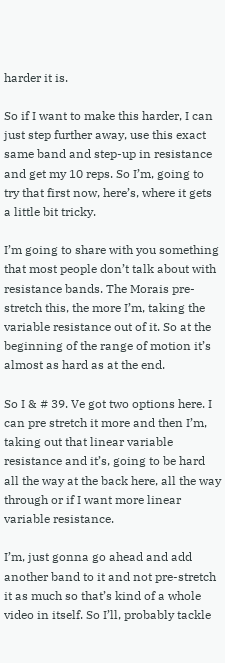harder it is.

So if I want to make this harder, I can just step further away, use this exact same band and step-up in resistance and get my 10 reps. So I’m, going to try that first now, here’s, where it gets a little bit tricky.

I’m going to share with you something that most people don’t talk about with resistance bands. The Morais pre-stretch this, the more I’m, taking the variable resistance out of it. So at the beginning of the range of motion it’s almost as hard as at the end.

So I & # 39. Ve got two options here. I can pre stretch it more and then I’m, taking out that linear variable resistance and it’s, going to be hard all the way at the back here, all the way through or if I want more linear variable resistance.

I’m, just gonna go ahead and add another band to it and not pre-stretch it as much so that’s kind of a whole video in itself. So I’ll, probably tackle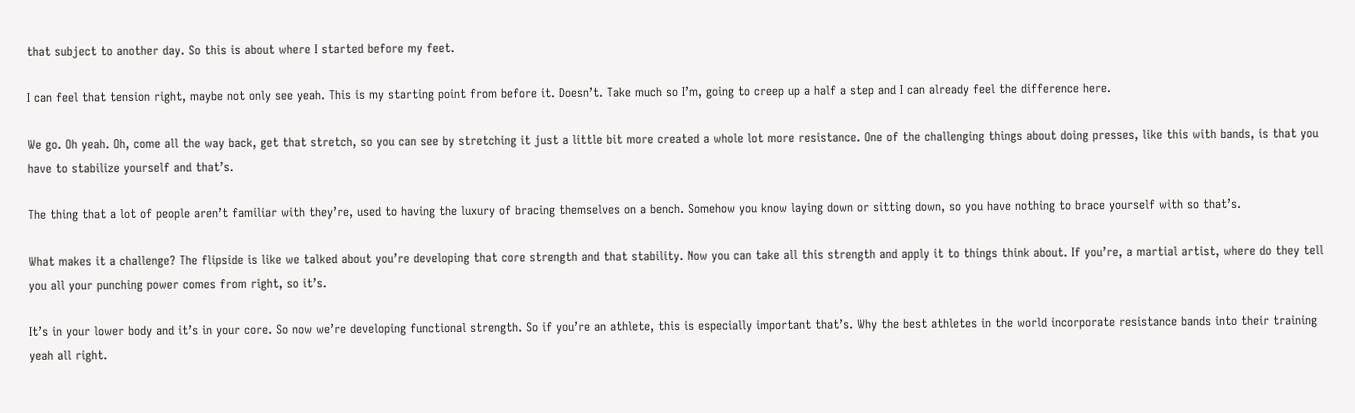that subject to another day. So this is about where I started before my feet.

I can feel that tension right, maybe not only see yeah. This is my starting point from before it. Doesn’t. Take much so I’m, going to creep up a half a step and I can already feel the difference here.

We go. Oh yeah. Oh, come all the way back, get that stretch, so you can see by stretching it just a little bit more created a whole lot more resistance. One of the challenging things about doing presses, like this with bands, is that you have to stabilize yourself and that’s.

The thing that a lot of people aren’t familiar with they’re, used to having the luxury of bracing themselves on a bench. Somehow you know laying down or sitting down, so you have nothing to brace yourself with so that’s.

What makes it a challenge? The flipside is like we talked about you’re developing that core strength and that stability. Now you can take all this strength and apply it to things think about. If you’re, a martial artist, where do they tell you all your punching power comes from right, so it’s.

It’s in your lower body and it’s in your core. So now we’re developing functional strength. So if you’re an athlete, this is especially important that’s. Why the best athletes in the world incorporate resistance bands into their training yeah all right.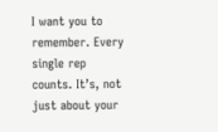I want you to remember. Every single rep counts. It’s, not just about your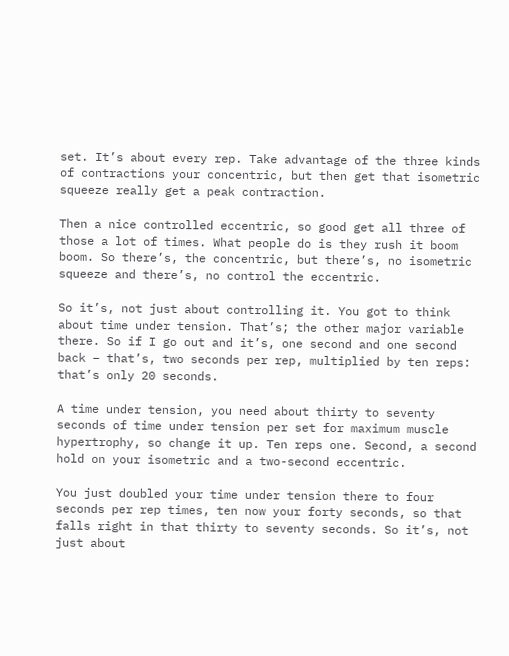set. It’s about every rep. Take advantage of the three kinds of contractions your concentric, but then get that isometric squeeze really get a peak contraction.

Then a nice controlled eccentric, so good get all three of those a lot of times. What people do is they rush it boom boom. So there’s, the concentric, but there’s, no isometric squeeze and there’s, no control the eccentric.

So it’s, not just about controlling it. You got to think about time under tension. That’s; the other major variable there. So if I go out and it’s, one second and one second back – that’s, two seconds per rep, multiplied by ten reps: that’s only 20 seconds.

A time under tension, you need about thirty to seventy seconds of time under tension per set for maximum muscle hypertrophy, so change it up. Ten reps one. Second, a second hold on your isometric and a two-second eccentric.

You just doubled your time under tension there to four seconds per rep times, ten now your forty seconds, so that falls right in that thirty to seventy seconds. So it’s, not just about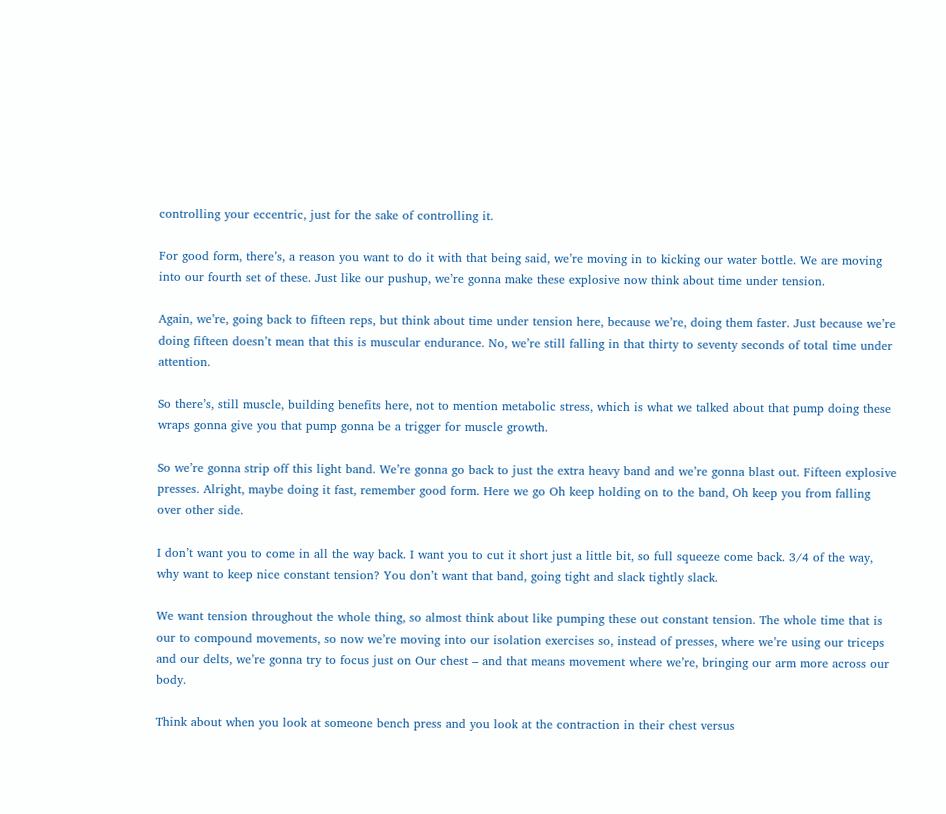controlling your eccentric, just for the sake of controlling it.

For good form, there’s, a reason you want to do it with that being said, we’re moving in to kicking our water bottle. We are moving into our fourth set of these. Just like our pushup, we’re gonna make these explosive now think about time under tension.

Again, we’re, going back to fifteen reps, but think about time under tension here, because we’re, doing them faster. Just because we’re doing fifteen doesn’t mean that this is muscular endurance. No, we’re still falling in that thirty to seventy seconds of total time under attention.

So there’s, still muscle, building benefits here, not to mention metabolic stress, which is what we talked about that pump doing these wraps gonna give you that pump gonna be a trigger for muscle growth.

So we’re gonna strip off this light band. We’re gonna go back to just the extra heavy band and we’re gonna blast out. Fifteen explosive presses. Alright, maybe doing it fast, remember good form. Here we go Oh keep holding on to the band, Oh keep you from falling over other side.

I don’t want you to come in all the way back. I want you to cut it short just a little bit, so full squeeze come back. 3/4 of the way, why want to keep nice constant tension? You don’t want that band, going tight and slack tightly slack.

We want tension throughout the whole thing, so almost think about like pumping these out constant tension. The whole time that is our to compound movements, so now we’re moving into our isolation exercises so, instead of presses, where we’re using our triceps and our delts, we’re gonna try to focus just on Our chest – and that means movement where we’re, bringing our arm more across our body.

Think about when you look at someone bench press and you look at the contraction in their chest versus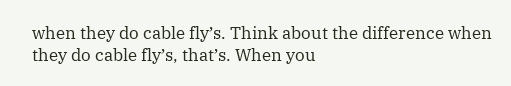when they do cable fly’s. Think about the difference when they do cable fly’s, that’s. When you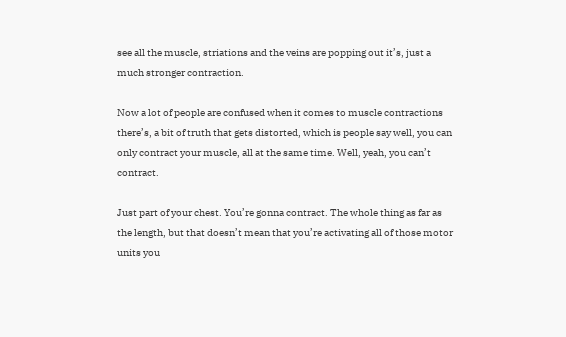see all the muscle, striations and the veins are popping out it’s, just a much stronger contraction.

Now a lot of people are confused when it comes to muscle contractions there’s, a bit of truth that gets distorted, which is people say well, you can only contract your muscle, all at the same time. Well, yeah, you can’t contract.

Just part of your chest. You’re gonna contract. The whole thing as far as the length, but that doesn’t mean that you’re activating all of those motor units you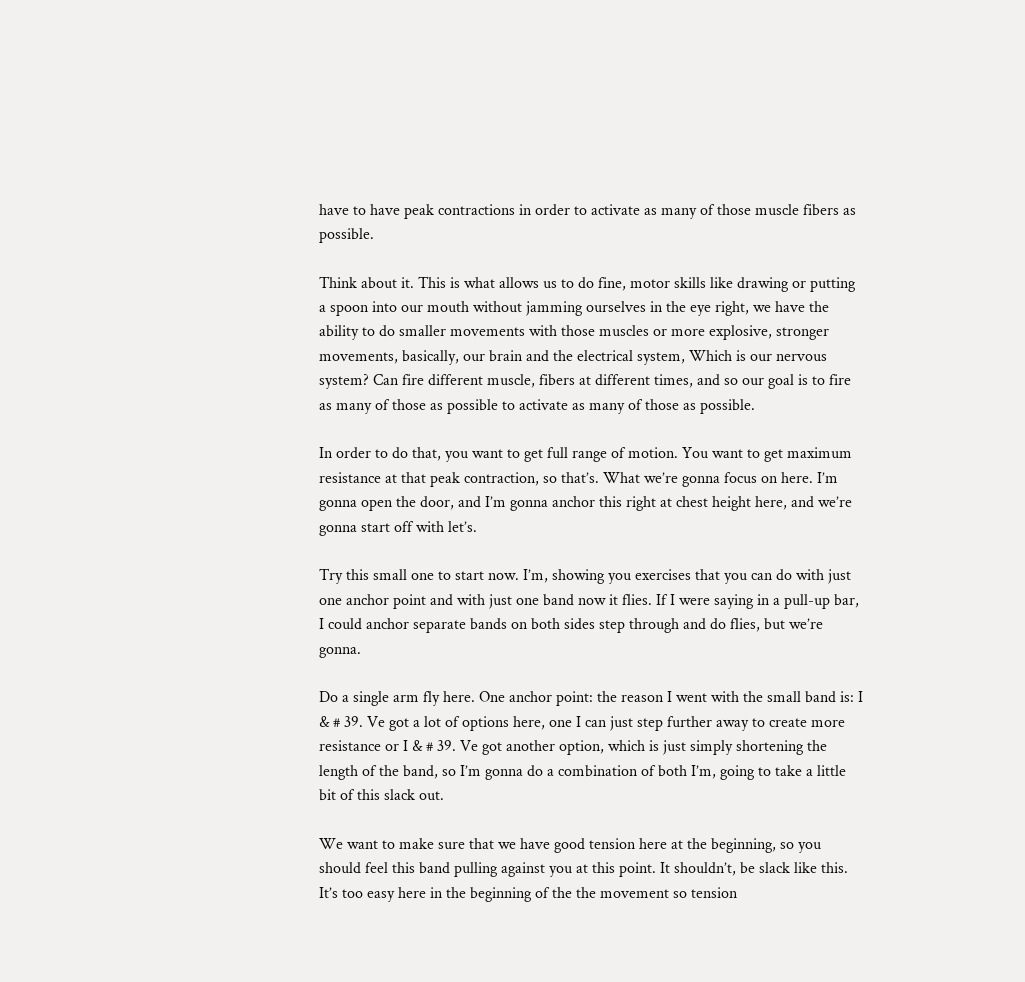have to have peak contractions in order to activate as many of those muscle fibers as possible.

Think about it. This is what allows us to do fine, motor skills like drawing or putting a spoon into our mouth without jamming ourselves in the eye right, we have the ability to do smaller movements with those muscles or more explosive, stronger movements, basically, our brain and the electrical system, Which is our nervous system? Can fire different muscle, fibers at different times, and so our goal is to fire as many of those as possible to activate as many of those as possible.

In order to do that, you want to get full range of motion. You want to get maximum resistance at that peak contraction, so that’s. What we’re gonna focus on here. I’m gonna open the door, and I’m gonna anchor this right at chest height here, and we’re gonna start off with let’s.

Try this small one to start now. I’m, showing you exercises that you can do with just one anchor point and with just one band now it flies. If I were saying in a pull-up bar, I could anchor separate bands on both sides step through and do flies, but we’re gonna.

Do a single arm fly here. One anchor point: the reason I went with the small band is: I & # 39. Ve got a lot of options here, one I can just step further away to create more resistance or I & # 39. Ve got another option, which is just simply shortening the length of the band, so I’m gonna do a combination of both I’m, going to take a little bit of this slack out.

We want to make sure that we have good tension here at the beginning, so you should feel this band pulling against you at this point. It shouldn’t, be slack like this. It’s too easy here in the beginning of the the movement so tension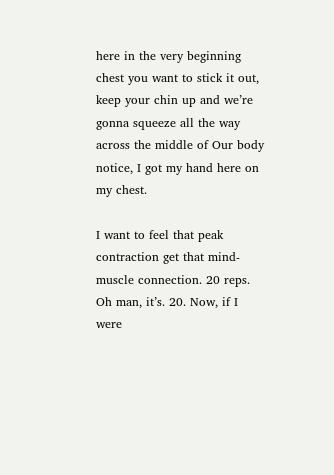here in the very beginning chest you want to stick it out, keep your chin up and we’re gonna squeeze all the way across the middle of Our body notice, I got my hand here on my chest.

I want to feel that peak contraction get that mind-muscle connection. 20 reps. Oh man, it’s. 20. Now, if I were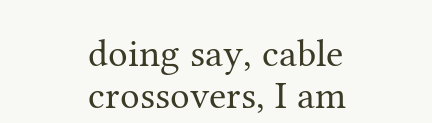doing say, cable crossovers, I am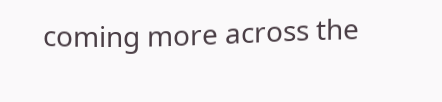coming more across the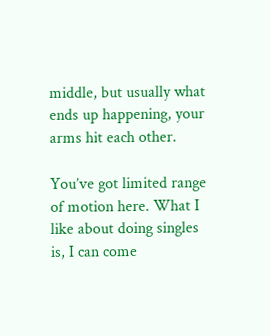middle, but usually what ends up happening, your arms hit each other.

You’ve got limited range of motion here. What I like about doing singles is, I can come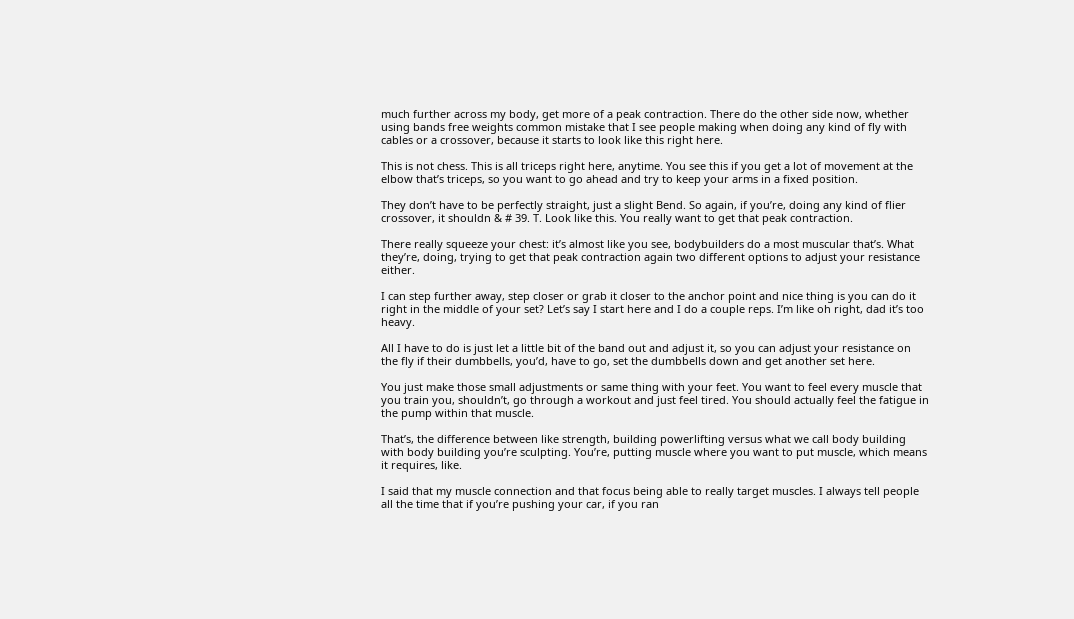much further across my body, get more of a peak contraction. There do the other side now, whether using bands free weights common mistake that I see people making when doing any kind of fly with cables or a crossover, because it starts to look like this right here.

This is not chess. This is all triceps right here, anytime. You see this if you get a lot of movement at the elbow that’s triceps, so you want to go ahead and try to keep your arms in a fixed position.

They don’t have to be perfectly straight, just a slight Bend. So again, if you’re, doing any kind of flier crossover, it shouldn & # 39. T. Look like this. You really want to get that peak contraction.

There really squeeze your chest: it’s almost like you see, bodybuilders do a most muscular that’s. What they’re, doing, trying to get that peak contraction again two different options to adjust your resistance either.

I can step further away, step closer or grab it closer to the anchor point and nice thing is you can do it right in the middle of your set? Let’s say I start here and I do a couple reps. I’m like oh right, dad it’s too heavy.

All I have to do is just let a little bit of the band out and adjust it, so you can adjust your resistance on the fly if their dumbbells, you’d, have to go, set the dumbbells down and get another set here.

You just make those small adjustments or same thing with your feet. You want to feel every muscle that you train you, shouldn’t, go through a workout and just feel tired. You should actually feel the fatigue in the pump within that muscle.

That’s, the difference between like strength, building powerlifting versus what we call body building with body building you’re sculpting. You’re, putting muscle where you want to put muscle, which means it requires, like.

I said that my muscle connection and that focus being able to really target muscles. I always tell people all the time that if you’re pushing your car, if you ran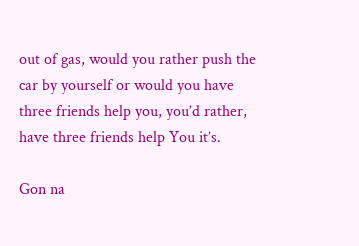out of gas, would you rather push the car by yourself or would you have three friends help you, you’d rather, have three friends help You it’s.

Gon na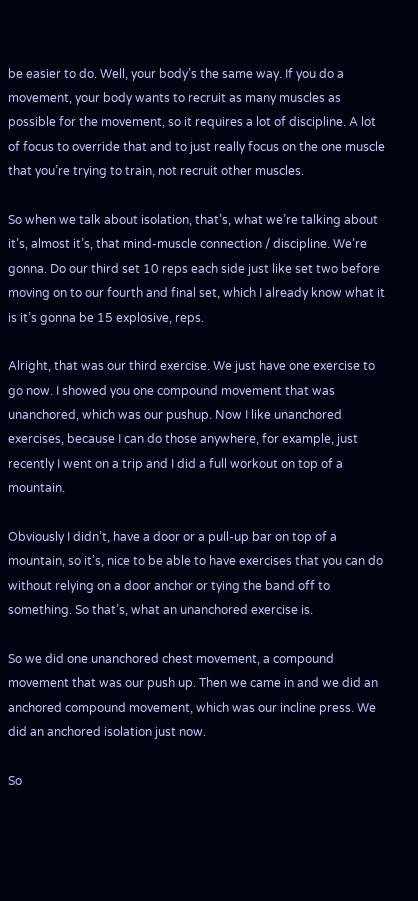be easier to do. Well, your body’s the same way. If you do a movement, your body wants to recruit as many muscles as possible for the movement, so it requires a lot of discipline. A lot of focus to override that and to just really focus on the one muscle that you’re trying to train, not recruit other muscles.

So when we talk about isolation, that’s, what we’re talking about it’s, almost it’s, that mind-muscle connection / discipline. We’re gonna. Do our third set 10 reps each side just like set two before moving on to our fourth and final set, which I already know what it is it’s gonna be 15 explosive, reps.

Alright, that was our third exercise. We just have one exercise to go now. I showed you one compound movement that was unanchored, which was our pushup. Now I like unanchored exercises, because I can do those anywhere, for example, just recently I went on a trip and I did a full workout on top of a mountain.

Obviously I didn’t, have a door or a pull-up bar on top of a mountain, so it’s, nice to be able to have exercises that you can do without relying on a door anchor or tying the band off to something. So that’s, what an unanchored exercise is.

So we did one unanchored chest movement, a compound movement that was our push up. Then we came in and we did an anchored compound movement, which was our incline press. We did an anchored isolation just now.

So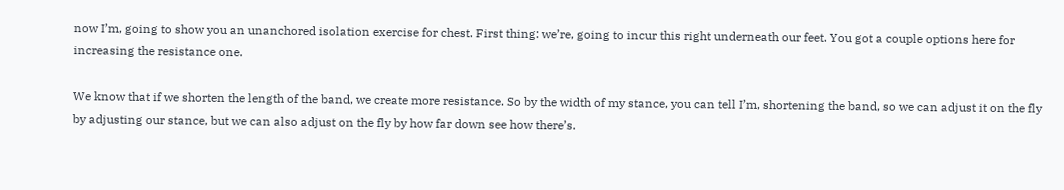now I’m, going to show you an unanchored isolation exercise for chest. First thing: we’re, going to incur this right underneath our feet. You got a couple options here for increasing the resistance one.

We know that if we shorten the length of the band, we create more resistance. So by the width of my stance, you can tell I’m, shortening the band, so we can adjust it on the fly by adjusting our stance, but we can also adjust on the fly by how far down see how there’s.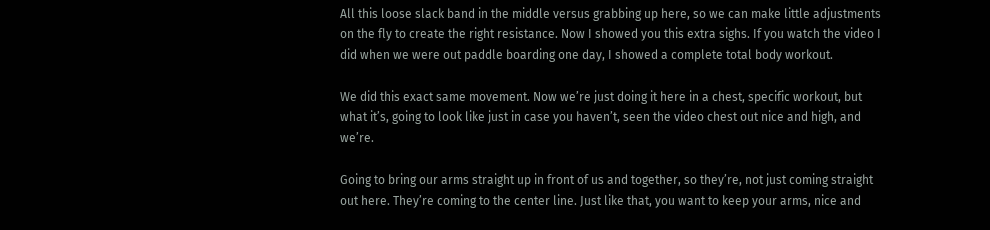All this loose slack band in the middle versus grabbing up here, so we can make little adjustments on the fly to create the right resistance. Now I showed you this extra sighs. If you watch the video I did when we were out paddle boarding one day, I showed a complete total body workout.

We did this exact same movement. Now we’re just doing it here in a chest, specific workout, but what it’s, going to look like just in case you haven’t, seen the video chest out nice and high, and we’re.

Going to bring our arms straight up in front of us and together, so they’re, not just coming straight out here. They’re coming to the center line. Just like that, you want to keep your arms, nice and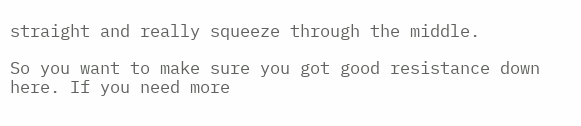straight and really squeeze through the middle.

So you want to make sure you got good resistance down here. If you need more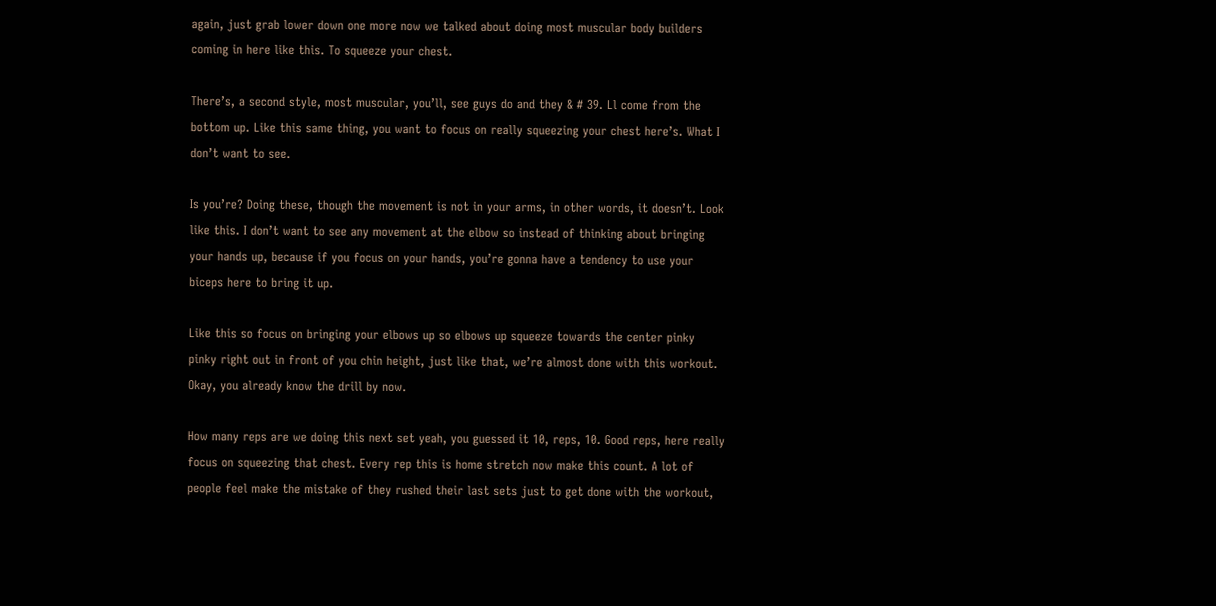again, just grab lower down one more now we talked about doing most muscular body builders coming in here like this. To squeeze your chest.

There’s, a second style, most muscular, you’ll, see guys do and they & # 39. Ll come from the bottom up. Like this same thing, you want to focus on really squeezing your chest here’s. What I don’t want to see.

Is you’re? Doing these, though the movement is not in your arms, in other words, it doesn’t. Look like this. I don’t want to see any movement at the elbow so instead of thinking about bringing your hands up, because if you focus on your hands, you’re gonna have a tendency to use your biceps here to bring it up.

Like this so focus on bringing your elbows up so elbows up squeeze towards the center pinky pinky right out in front of you chin height, just like that, we’re almost done with this workout. Okay, you already know the drill by now.

How many reps are we doing this next set yeah, you guessed it 10, reps, 10. Good reps, here really focus on squeezing that chest. Every rep this is home stretch now make this count. A lot of people feel make the mistake of they rushed their last sets just to get done with the workout,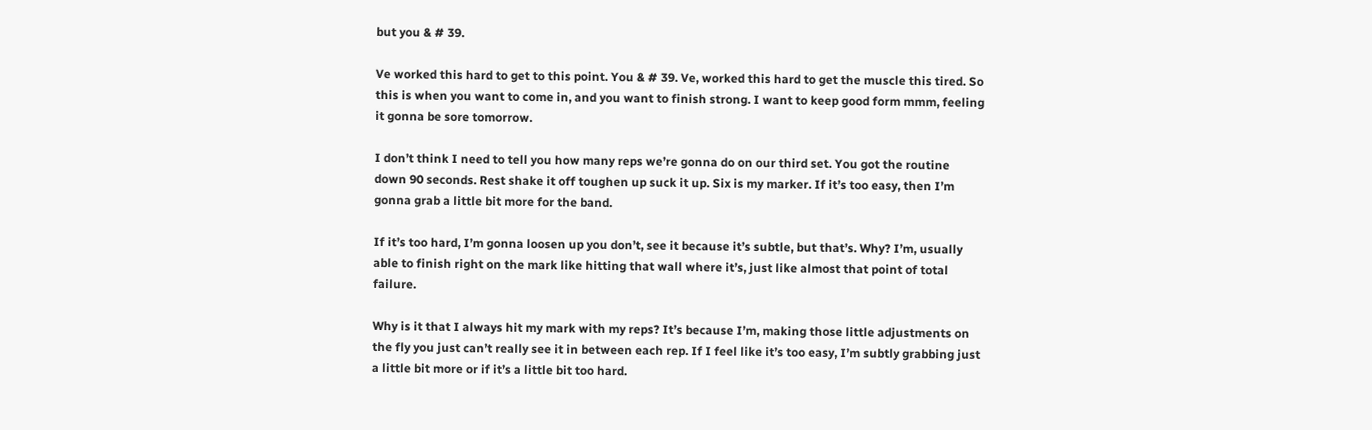but you & # 39.

Ve worked this hard to get to this point. You & # 39. Ve, worked this hard to get the muscle this tired. So this is when you want to come in, and you want to finish strong. I want to keep good form mmm, feeling it gonna be sore tomorrow.

I don’t think I need to tell you how many reps we’re gonna do on our third set. You got the routine down 90 seconds. Rest shake it off toughen up suck it up. Six is my marker. If it’s too easy, then I’m gonna grab a little bit more for the band.

If it’s too hard, I’m gonna loosen up you don’t, see it because it’s subtle, but that’s. Why? I’m, usually able to finish right on the mark like hitting that wall where it’s, just like almost that point of total failure.

Why is it that I always hit my mark with my reps? It’s because I’m, making those little adjustments on the fly you just can’t really see it in between each rep. If I feel like it’s too easy, I’m subtly grabbing just a little bit more or if it’s a little bit too hard.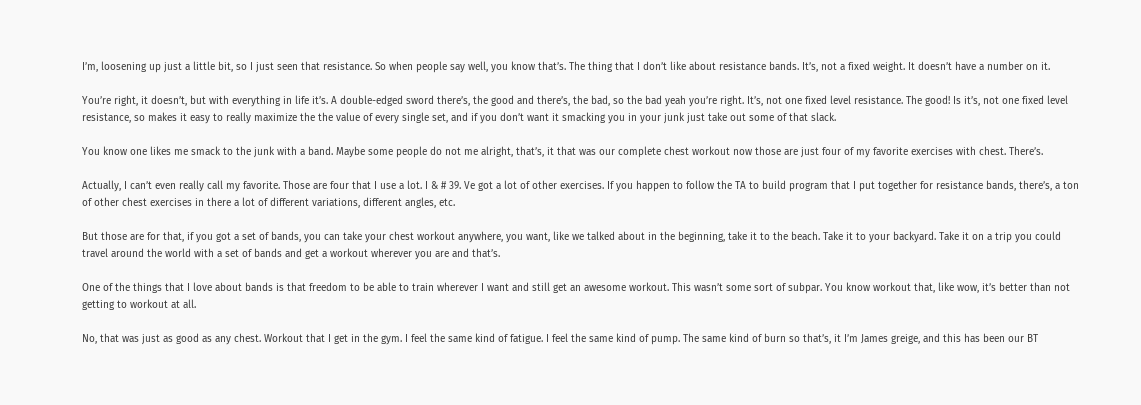I’m, loosening up just a little bit, so I just seen that resistance. So when people say well, you know that’s. The thing that I don’t like about resistance bands. It’s, not a fixed weight. It doesn’t have a number on it.

You’re right, it doesn’t, but with everything in life it’s. A double-edged sword there’s, the good and there’s, the bad, so the bad yeah you’re right. It’s, not one fixed level resistance. The good! Is it’s, not one fixed level resistance, so makes it easy to really maximize the the value of every single set, and if you don’t want it smacking you in your junk just take out some of that slack.

You know one likes me smack to the junk with a band. Maybe some people do not me alright, that’s, it that was our complete chest workout now those are just four of my favorite exercises with chest. There’s.

Actually, I can’t even really call my favorite. Those are four that I use a lot. I & # 39. Ve got a lot of other exercises. If you happen to follow the TA to build program that I put together for resistance bands, there’s, a ton of other chest exercises in there a lot of different variations, different angles, etc.

But those are for that, if you got a set of bands, you can take your chest workout anywhere, you want, like we talked about in the beginning, take it to the beach. Take it to your backyard. Take it on a trip you could travel around the world with a set of bands and get a workout wherever you are and that’s.

One of the things that I love about bands is that freedom to be able to train wherever I want and still get an awesome workout. This wasn’t some sort of subpar. You know workout that, like wow, it’s better than not getting to workout at all.

No, that was just as good as any chest. Workout that I get in the gym. I feel the same kind of fatigue. I feel the same kind of pump. The same kind of burn so that’s, it I’m James greige, and this has been our BT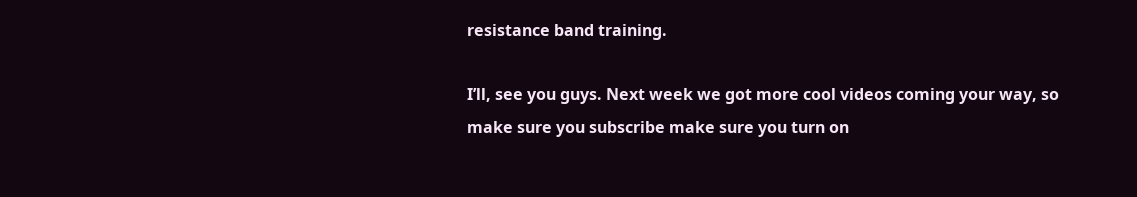resistance band training.

I’ll, see you guys. Next week we got more cool videos coming your way, so make sure you subscribe make sure you turn on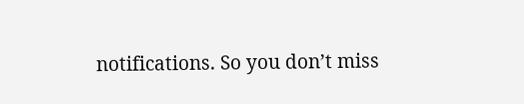notifications. So you don’t miss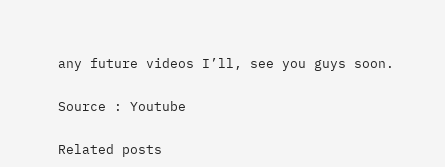any future videos I’ll, see you guys soon.

Source : Youtube

Related posts